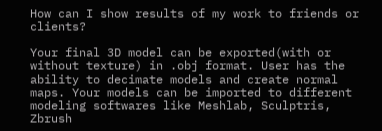How can I show results of my work to friends or clients?

Your final 3D model can be exported(with or without texture) in .obj format. User has the ability to decimate models and create normal maps. Your models can be imported to different modeling softwares like Meshlab, Sculptris, Zbrush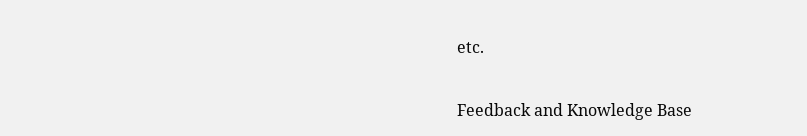etc.

Feedback and Knowledge Base